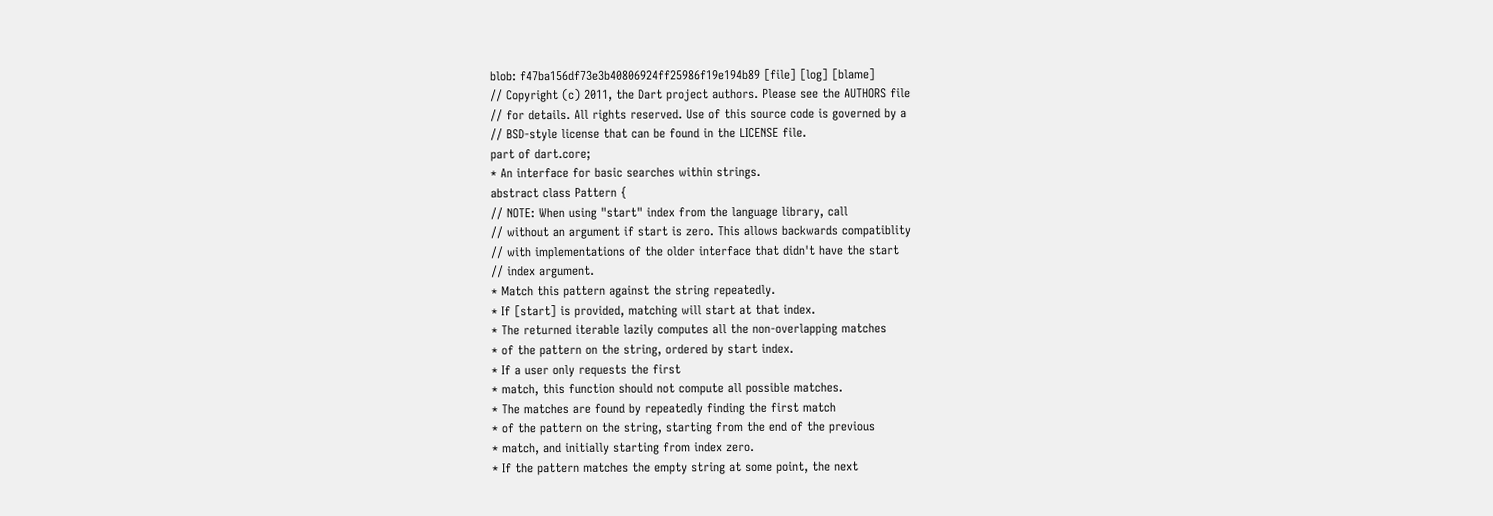blob: f47ba156df73e3b40806924ff25986f19e194b89 [file] [log] [blame]
// Copyright (c) 2011, the Dart project authors. Please see the AUTHORS file
// for details. All rights reserved. Use of this source code is governed by a
// BSD-style license that can be found in the LICENSE file.
part of dart.core;
* An interface for basic searches within strings.
abstract class Pattern {
// NOTE: When using "start" index from the language library, call
// without an argument if start is zero. This allows backwards compatiblity
// with implementations of the older interface that didn't have the start
// index argument.
* Match this pattern against the string repeatedly.
* If [start] is provided, matching will start at that index.
* The returned iterable lazily computes all the non-overlapping matches
* of the pattern on the string, ordered by start index.
* If a user only requests the first
* match, this function should not compute all possible matches.
* The matches are found by repeatedly finding the first match
* of the pattern on the string, starting from the end of the previous
* match, and initially starting from index zero.
* If the pattern matches the empty string at some point, the next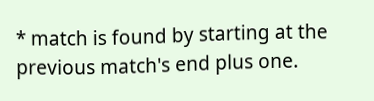* match is found by starting at the previous match's end plus one.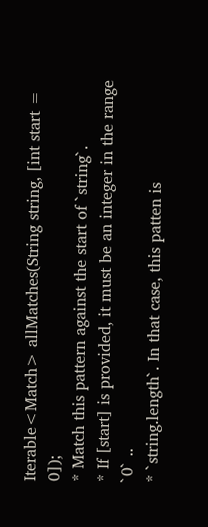Iterable<Match> allMatches(String string, [int start = 0]);
* Match this pattern against the start of `string`.
* If [start] is provided, it must be an integer in the range `0` ..
* `string.length`. In that case, this patten is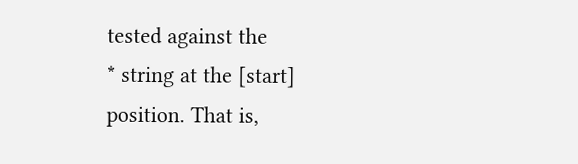tested against the
* string at the [start] position. That is,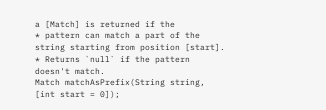a [Match] is returned if the
* pattern can match a part of the string starting from position [start].
* Returns `null` if the pattern doesn't match.
Match matchAsPrefix(String string, [int start = 0]);